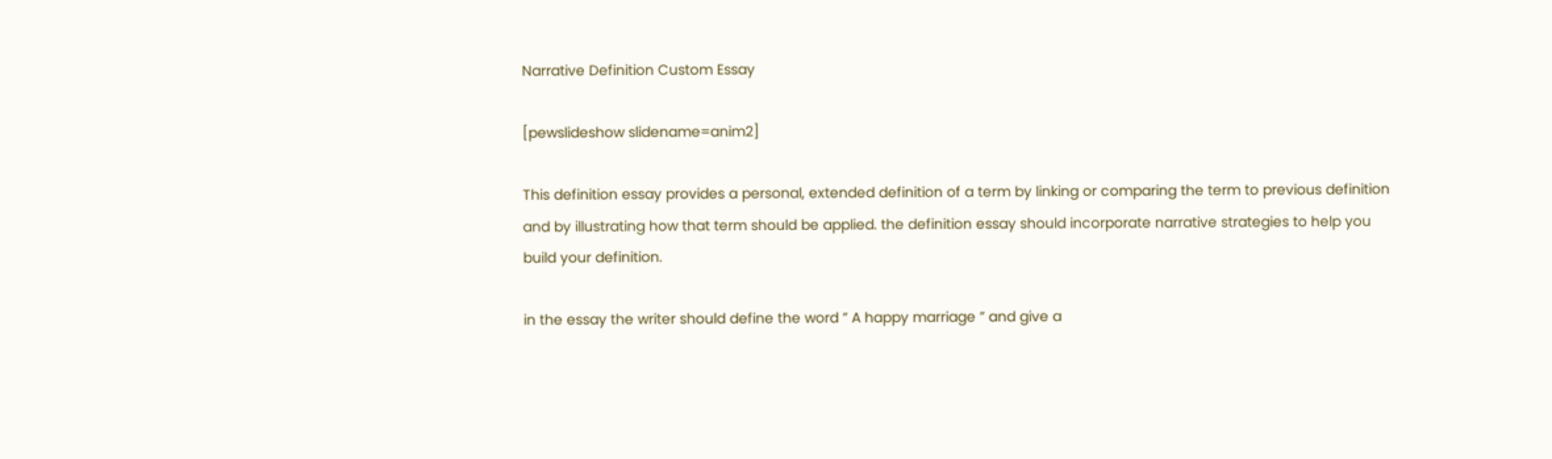Narrative Definition Custom Essay

[pewslideshow slidename=anim2]

This definition essay provides a personal, extended definition of a term by linking or comparing the term to previous definition and by illustrating how that term should be applied. the definition essay should incorporate narrative strategies to help you build your definition.

in the essay the writer should define the word ” A happy marriage ” and give a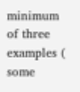minimum of three examples ( some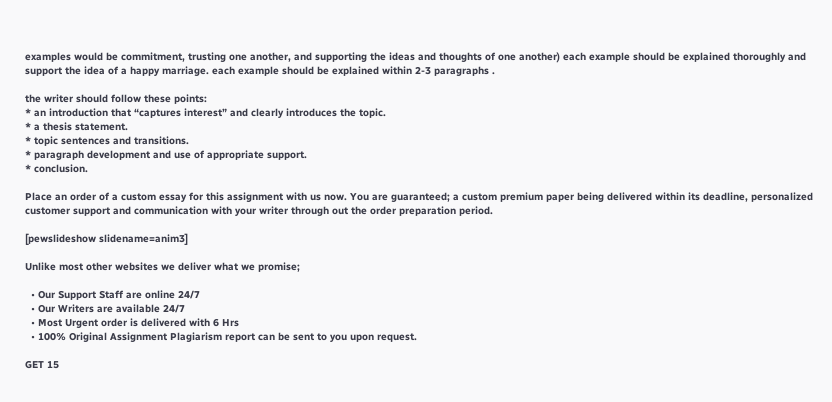examples would be commitment, trusting one another, and supporting the ideas and thoughts of one another) each example should be explained thoroughly and support the idea of a happy marriage. each example should be explained within 2-3 paragraphs .

the writer should follow these points:
* an introduction that “captures interest” and clearly introduces the topic.
* a thesis statement.
* topic sentences and transitions.
* paragraph development and use of appropriate support.
* conclusion.

Place an order of a custom essay for this assignment with us now. You are guaranteed; a custom premium paper being delivered within its deadline, personalized customer support and communication with your writer through out the order preparation period.

[pewslideshow slidename=anim3]

Unlike most other websites we deliver what we promise;

  • Our Support Staff are online 24/7
  • Our Writers are available 24/7
  • Most Urgent order is delivered with 6 Hrs
  • 100% Original Assignment Plagiarism report can be sent to you upon request.

GET 15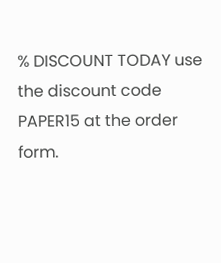% DISCOUNT TODAY use the discount code PAPER15 at the order form.